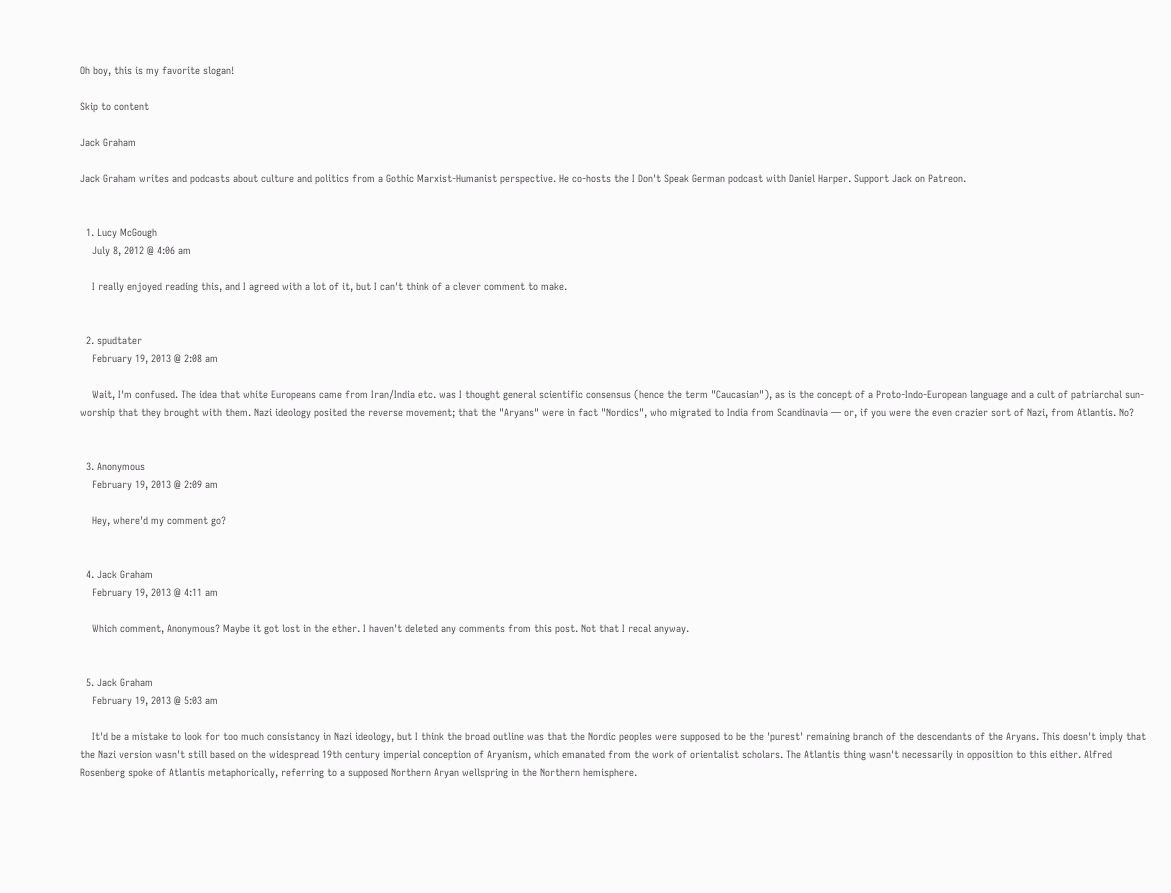Oh boy, this is my favorite slogan!

Skip to content

Jack Graham

Jack Graham writes and podcasts about culture and politics from a Gothic Marxist-Humanist perspective. He co-hosts the I Don't Speak German podcast with Daniel Harper. Support Jack on Patreon.


  1. Lucy McGough
    July 8, 2012 @ 4:06 am

    I really enjoyed reading this, and I agreed with a lot of it, but I can't think of a clever comment to make.


  2. spudtater
    February 19, 2013 @ 2:08 am

    Wait, I'm confused. The idea that white Europeans came from Iran/India etc. was I thought general scientific consensus (hence the term "Caucasian"), as is the concept of a Proto-Indo-European language and a cult of patriarchal sun-worship that they brought with them. Nazi ideology posited the reverse movement; that the "Aryans" were in fact "Nordics", who migrated to India from Scandinavia — or, if you were the even crazier sort of Nazi, from Atlantis. No?


  3. Anonymous
    February 19, 2013 @ 2:09 am

    Hey, where'd my comment go?


  4. Jack Graham
    February 19, 2013 @ 4:11 am

    Which comment, Anonymous? Maybe it got lost in the ether. I haven't deleted any comments from this post. Not that I recal anyway.


  5. Jack Graham
    February 19, 2013 @ 5:03 am

    It'd be a mistake to look for too much consistancy in Nazi ideology, but I think the broad outline was that the Nordic peoples were supposed to be the 'purest' remaining branch of the descendants of the Aryans. This doesn't imply that the Nazi version wasn't still based on the widespread 19th century imperial conception of Aryanism, which emanated from the work of orientalist scholars. The Atlantis thing wasn't necessarily in opposition to this either. Alfred Rosenberg spoke of Atlantis metaphorically, referring to a supposed Northern Aryan wellspring in the Northern hemisphere.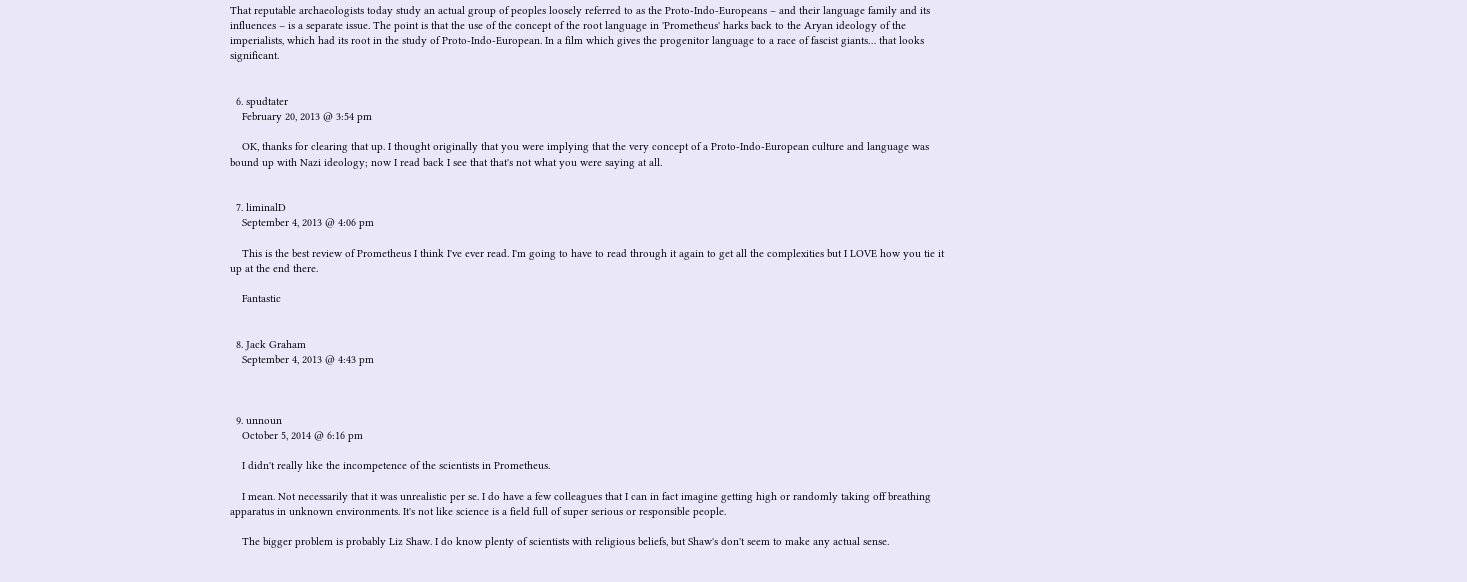That reputable archaeologists today study an actual group of peoples loosely referred to as the Proto-Indo-Europeans – and their language family and its influences – is a separate issue. The point is that the use of the concept of the root language in 'Prometheus' harks back to the Aryan ideology of the imperialists, which had its root in the study of Proto-Indo-European. In a film which gives the progenitor language to a race of fascist giants… that looks significant.


  6. spudtater
    February 20, 2013 @ 3:54 pm

    OK, thanks for clearing that up. I thought originally that you were implying that the very concept of a Proto-Indo-European culture and language was bound up with Nazi ideology; now I read back I see that that's not what you were saying at all.


  7. liminalD
    September 4, 2013 @ 4:06 pm

    This is the best review of Prometheus I think I've ever read. I'm going to have to read through it again to get all the complexities but I LOVE how you tie it up at the end there.

    Fantastic


  8. Jack Graham
    September 4, 2013 @ 4:43 pm



  9. unnoun
    October 5, 2014 @ 6:16 pm

    I didn't really like the incompetence of the scientists in Prometheus.

    I mean. Not necessarily that it was unrealistic per se. I do have a few colleagues that I can in fact imagine getting high or randomly taking off breathing apparatus in unknown environments. It's not like science is a field full of super serious or responsible people.

    The bigger problem is probably Liz Shaw. I do know plenty of scientists with religious beliefs, but Shaw's don't seem to make any actual sense.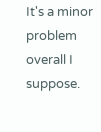It's a minor problem overall I suppose.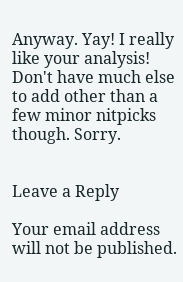Anyway. Yay! I really like your analysis! Don't have much else to add other than a few minor nitpicks though. Sorry.


Leave a Reply

Your email address will not be published.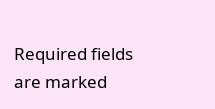Required fields are marked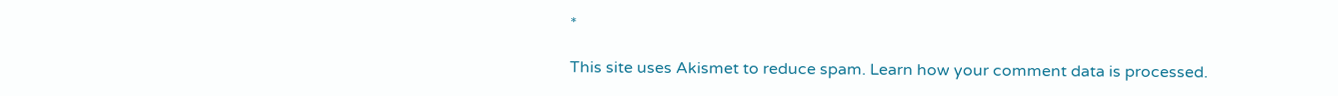*

This site uses Akismet to reduce spam. Learn how your comment data is processed.